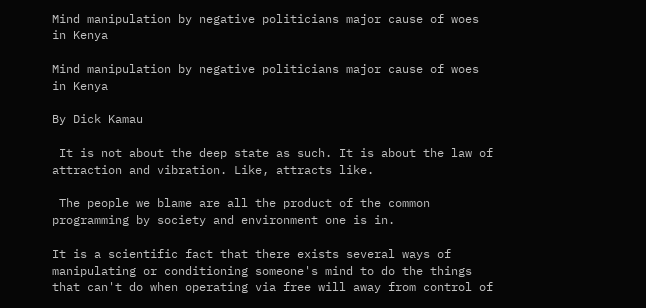Mind manipulation by negative politicians major cause of woes in Kenya

Mind manipulation by negative politicians major cause of woes in Kenya

By Dick Kamau

 It is not about the deep state as such. It is about the law of attraction and vibration. Like, attracts like.

 The people we blame are all the product of the common programming by society and environment one is in.

It is a scientific fact that there exists several ways of manipulating or conditioning someone's mind to do the things that can't do when operating via free will away from control of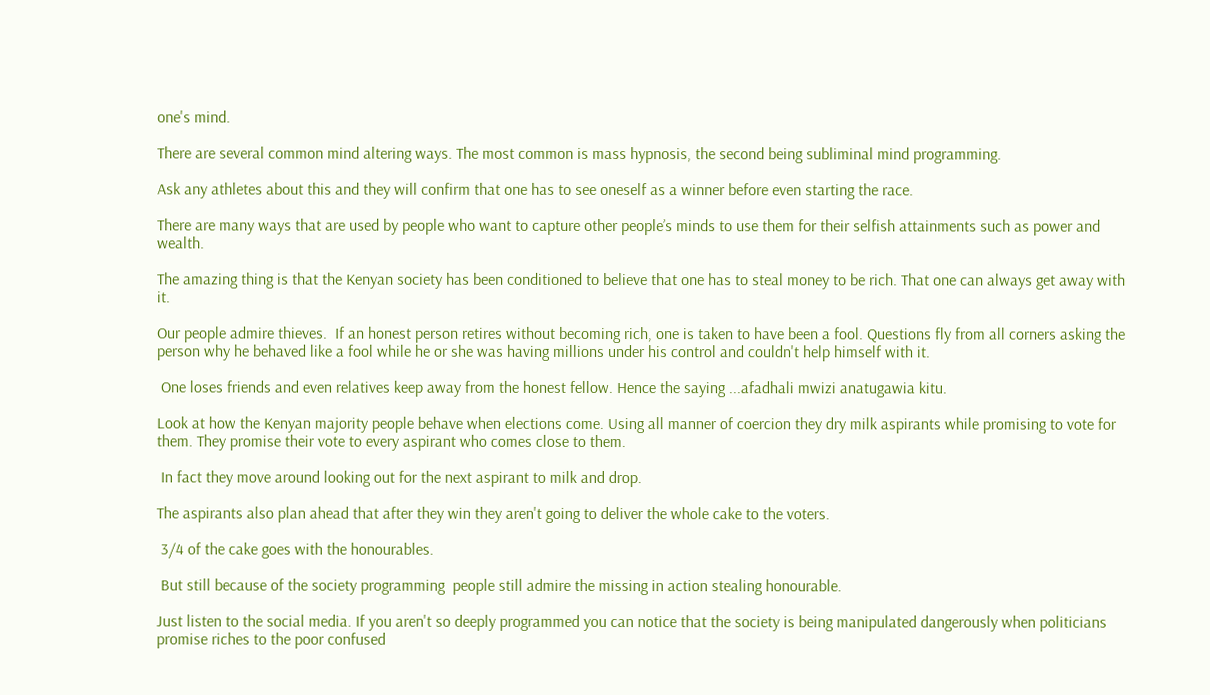one's mind.

There are several common mind altering ways. The most common is mass hypnosis, the second being subliminal mind programming.

Ask any athletes about this and they will confirm that one has to see oneself as a winner before even starting the race.

There are many ways that are used by people who want to capture other people’s minds to use them for their selfish attainments such as power and wealth.

The amazing thing is that the Kenyan society has been conditioned to believe that one has to steal money to be rich. That one can always get away with it.

Our people admire thieves.  If an honest person retires without becoming rich, one is taken to have been a fool. Questions fly from all corners asking the person why he behaved like a fool while he or she was having millions under his control and couldn't help himself with it.

 One loses friends and even relatives keep away from the honest fellow. Hence the saying ...afadhali mwizi anatugawia kitu.

Look at how the Kenyan majority people behave when elections come. Using all manner of coercion they dry milk aspirants while promising to vote for them. They promise their vote to every aspirant who comes close to them.

 In fact they move around looking out for the next aspirant to milk and drop.

The aspirants also plan ahead that after they win they aren't going to deliver the whole cake to the voters.

 3/4 of the cake goes with the honourables.

 But still because of the society programming  people still admire the missing in action stealing honourable.

Just listen to the social media. If you aren't so deeply programmed you can notice that the society is being manipulated dangerously when politicians promise riches to the poor confused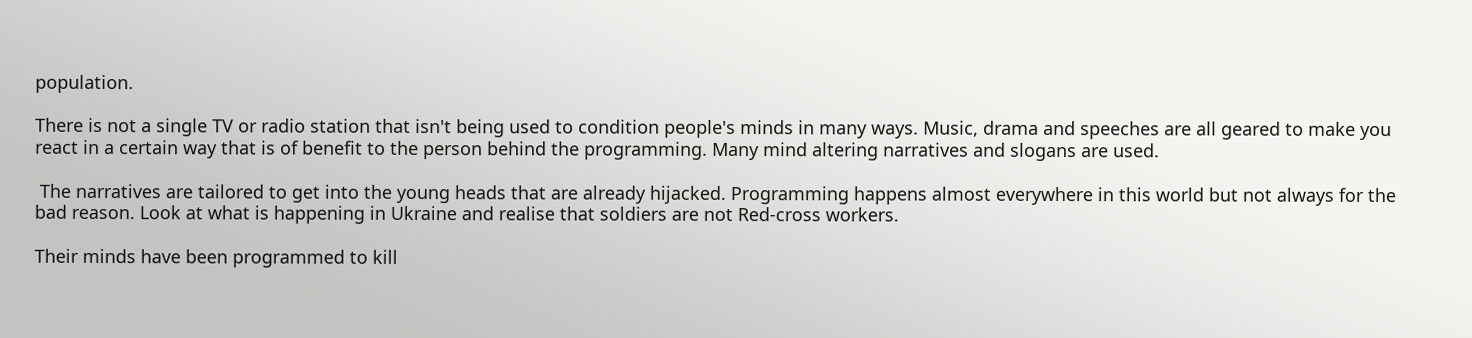population.

There is not a single TV or radio station that isn't being used to condition people's minds in many ways. Music, drama and speeches are all geared to make you react in a certain way that is of benefit to the person behind the programming. Many mind altering narratives and slogans are used.

 The narratives are tailored to get into the young heads that are already hijacked. Programming happens almost everywhere in this world but not always for the bad reason. Look at what is happening in Ukraine and realise that soldiers are not Red-cross workers.

Their minds have been programmed to kill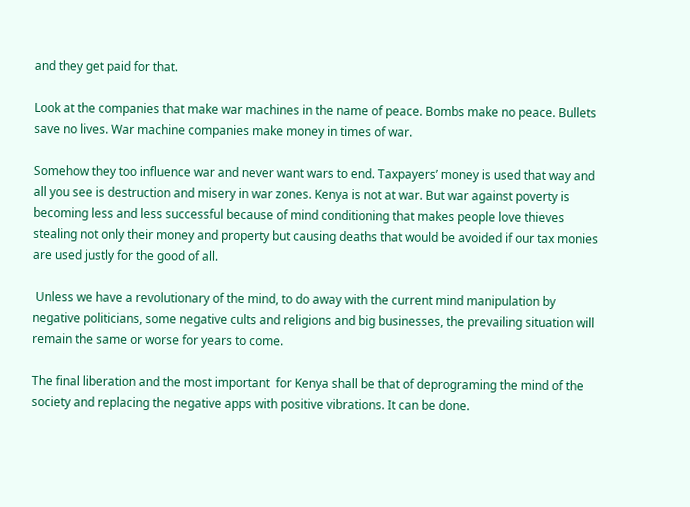and they get paid for that.

Look at the companies that make war machines in the name of peace. Bombs make no peace. Bullets save no lives. War machine companies make money in times of war.

Somehow they too influence war and never want wars to end. Taxpayers’ money is used that way and all you see is destruction and misery in war zones. Kenya is not at war. But war against poverty is becoming less and less successful because of mind conditioning that makes people love thieves stealing not only their money and property but causing deaths that would be avoided if our tax monies are used justly for the good of all.

 Unless we have a revolutionary of the mind, to do away with the current mind manipulation by negative politicians, some negative cults and religions and big businesses, the prevailing situation will remain the same or worse for years to come.

The final liberation and the most important  for Kenya shall be that of deprograming the mind of the society and replacing the negative apps with positive vibrations. It can be done.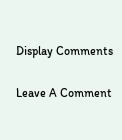Display Comments

Leave A Comment